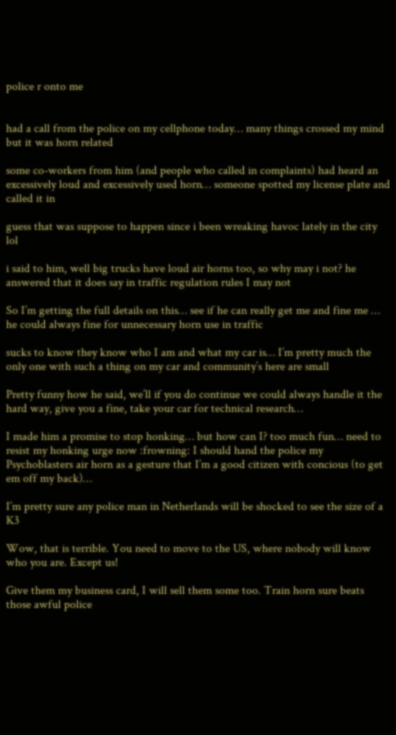police r onto me


had a call from the police on my cellphone today… many things crossed my mind but it was horn related

some co-workers from him (and people who called in complaints) had heard an excessively loud and excessively used horn… someone spotted my license plate and called it in

guess that was suppose to happen since i been wreaking havoc lately in the city lol

i said to him, well big trucks have loud air horns too, so why may i not? he answered that it does say in traffic regulation rules I may not

So I’m getting the full details on this… see if he can really get me and fine me … he could always fine for unnecessary horn use in traffic

sucks to know they know who I am and what my car is… I’m pretty much the only one with such a thing on my car and community’s here are small

Pretty funny how he said, we’ll if you do continue we could always handle it the hard way, give you a fine, take your car for technical research…

I made him a promise to stop honking… but how can I? too much fun… need to resist my honking urge now :frowning: I should hand the police my Psychoblasters air horn as a gesture that I’m a good citizen with concious (to get em off my back)…

I’m pretty sure any police man in Netherlands will be shocked to see the size of a K3

Wow, that is terrible. You need to move to the US, where nobody will know who you are. Except us!

Give them my business card, I will sell them some too. Train horn sure beats those awful police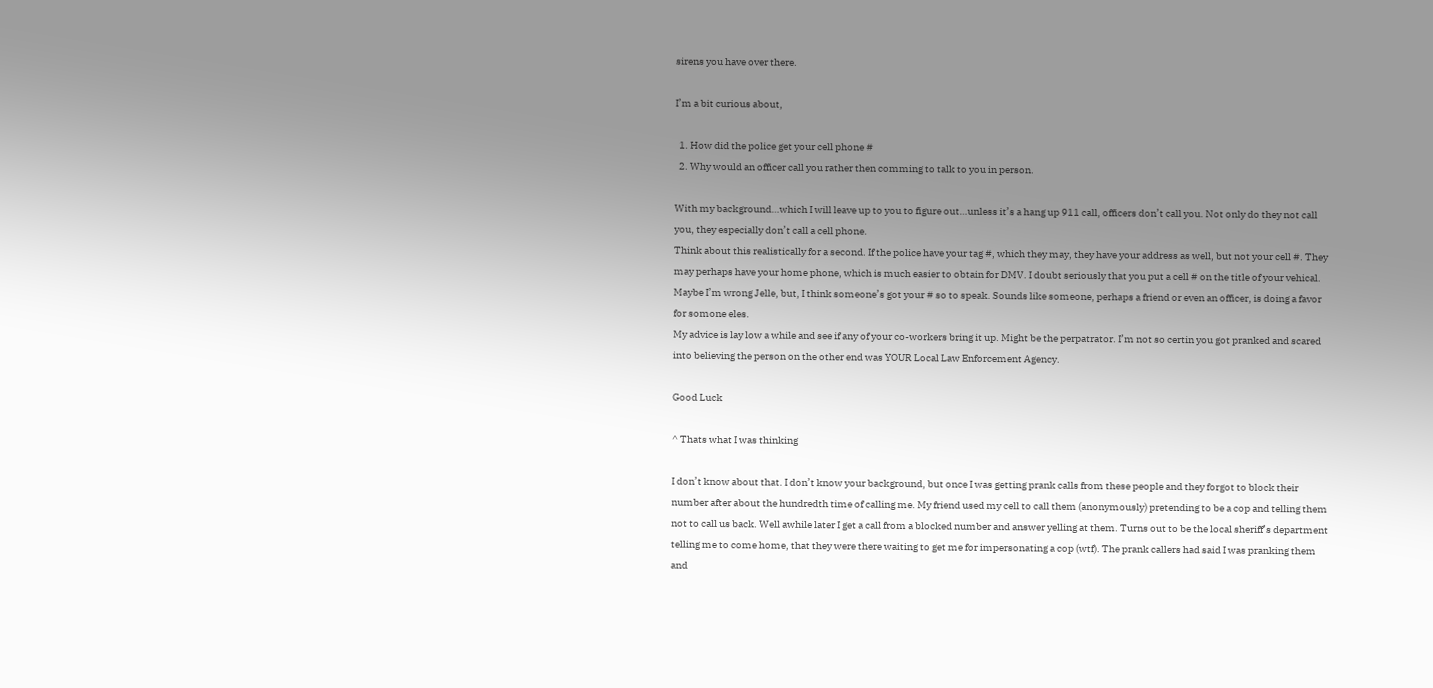sirens you have over there.

I’m a bit curious about,

  1. How did the police get your cell phone #
  2. Why would an officer call you rather then comming to talk to you in person.

With my background…which I will leave up to you to figure out…unless it’s a hang up 911 call, officers don’t call you. Not only do they not call you, they especially don’t call a cell phone.
Think about this realistically for a second. If the police have your tag #, which they may, they have your address as well, but not your cell #. They may perhaps have your home phone, which is much easier to obtain for DMV. I doubt seriously that you put a cell # on the title of your vehical.
Maybe I’m wrong Jelle, but, I think someone’s got your # so to speak. Sounds like someone, perhaps a friend or even an officer, is doing a favor for somone eles.
My advice is lay low a while and see if any of your co-workers bring it up. Might be the perpatrator. I’m not so certin you got pranked and scared into believing the person on the other end was YOUR Local Law Enforcement Agency.

Good Luck

^ Thats what I was thinking

I don’t know about that. I don’t know your background, but once I was getting prank calls from these people and they forgot to block their number after about the hundredth time of calling me. My friend used my cell to call them (anonymously) pretending to be a cop and telling them not to call us back. Well awhile later I get a call from a blocked number and answer yelling at them. Turns out to be the local sheriff’s department telling me to come home, that they were there waiting to get me for impersonating a cop (wtf). The prank callers had said I was pranking them and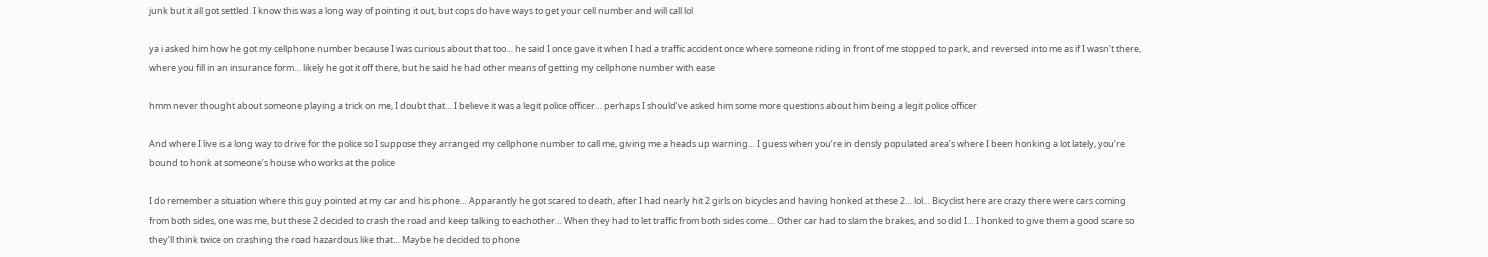junk but it all got settled. I know this was a long way of pointing it out, but cops do have ways to get your cell number and will call lol

ya i asked him how he got my cellphone number because I was curious about that too… he said I once gave it when I had a traffic accident once where someone riding in front of me stopped to park, and reversed into me as if I wasn’t there, where you fill in an insurance form… likely he got it off there, but he said he had other means of getting my cellphone number with ease

hmm never thought about someone playing a trick on me, I doubt that… I believe it was a legit police officer… perhaps I should’ve asked him some more questions about him being a legit police officer

And where I live is a long way to drive for the police so I suppose they arranged my cellphone number to call me, giving me a heads up warning… I guess when you’re in densly populated area’s where I been honking a lot lately, you’re bound to honk at someone’s house who works at the police

I do remember a situation where this guy pointed at my car and his phone… Apparantly he got scared to death, after I had nearly hit 2 girls on bicycles and having honked at these 2… lol… Bicyclist here are crazy there were cars coming from both sides, one was me, but these 2 decided to crash the road and keep talking to eachother… When they had to let traffic from both sides come… Other car had to slam the brakes, and so did I… I honked to give them a good scare so they’ll think twice on crashing the road hazardous like that… Maybe he decided to phone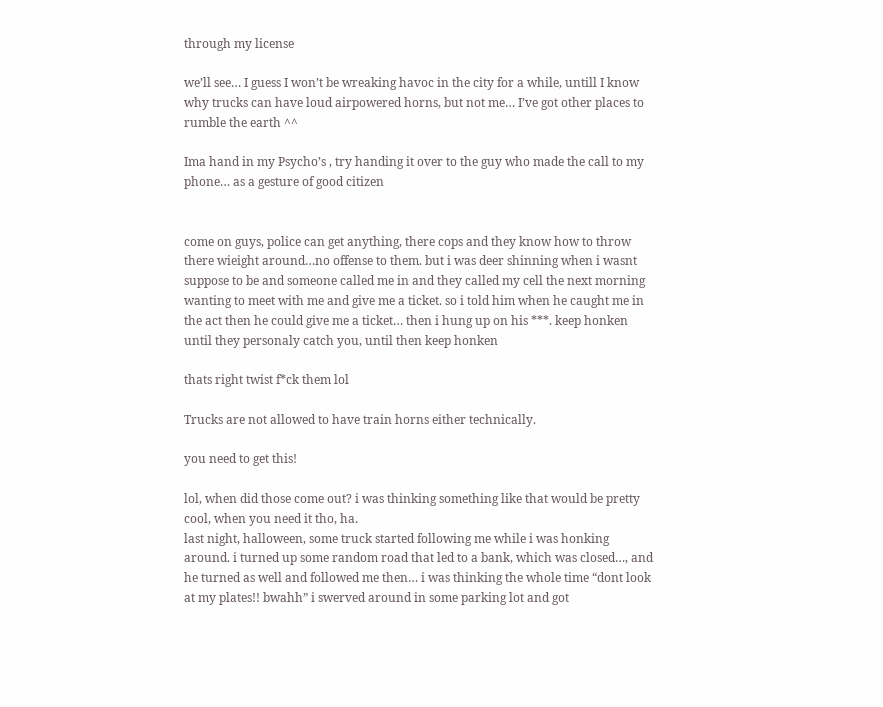through my license

we’ll see… I guess I won’t be wreaking havoc in the city for a while, untill I know why trucks can have loud airpowered horns, but not me… I’ve got other places to rumble the earth ^^

Ima hand in my Psycho’s , try handing it over to the guy who made the call to my phone… as a gesture of good citizen


come on guys, police can get anything, there cops and they know how to throw there wieight around…no offense to them. but i was deer shinning when i wasnt suppose to be and someone called me in and they called my cell the next morning wanting to meet with me and give me a ticket. so i told him when he caught me in the act then he could give me a ticket… then i hung up on his ***. keep honken until they personaly catch you, until then keep honken

thats right twist f*ck them lol

Trucks are not allowed to have train horns either technically.

you need to get this!

lol, when did those come out? i was thinking something like that would be pretty cool, when you need it tho, ha.
last night, halloween, some truck started following me while i was honking around. i turned up some random road that led to a bank, which was closed…, and he turned as well and followed me then… i was thinking the whole time “dont look at my plates!! bwahh” i swerved around in some parking lot and got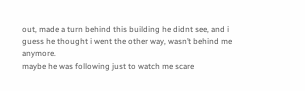out, made a turn behind this building he didnt see, and i guess he thought i went the other way, wasn’t behind me anymore.
maybe he was following just to watch me scare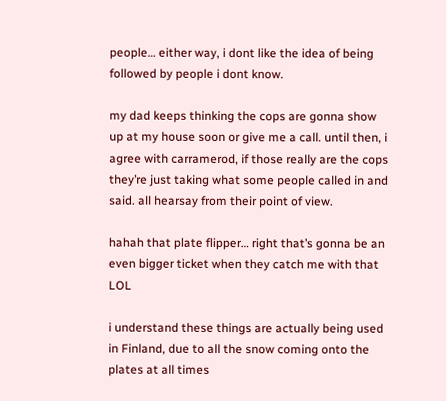people… either way, i dont like the idea of being followed by people i dont know.

my dad keeps thinking the cops are gonna show up at my house soon or give me a call. until then, i agree with carramerod, if those really are the cops they’re just taking what some people called in and said. all hearsay from their point of view.

hahah that plate flipper… right that’s gonna be an even bigger ticket when they catch me with that LOL

i understand these things are actually being used in Finland, due to all the snow coming onto the plates at all times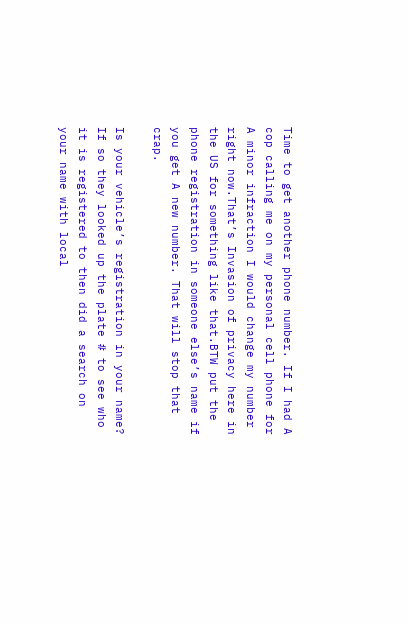Time to get another phone number. If I had A cop calling me on my personal cell phone for A minor infraction I would change my number right now.That’s Invasion of privacy here in the US for something like that.BTW put the phone registration in someone else’s name if you get A new number. That will stop that crap.

Is your vehicle’s registration in your name? If so they looked up the plate # to see who it is registered to then did a search on your name with local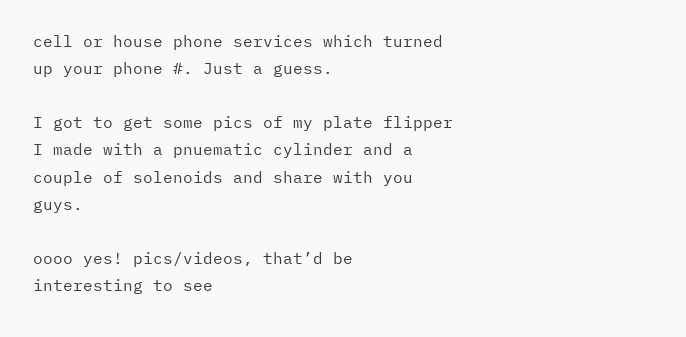cell or house phone services which turned up your phone #. Just a guess.

I got to get some pics of my plate flipper I made with a pnuematic cylinder and a couple of solenoids and share with you guys.

oooo yes! pics/videos, that’d be interesting to see